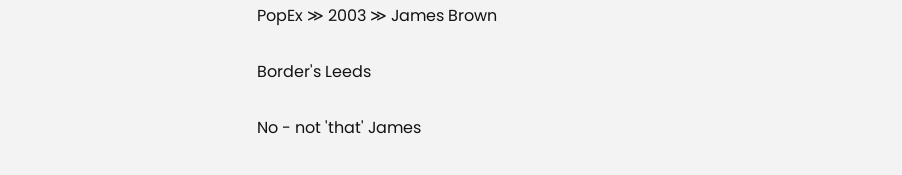PopEx ≫ 2003 ≫ James Brown

Border's Leeds

No - not 'that' James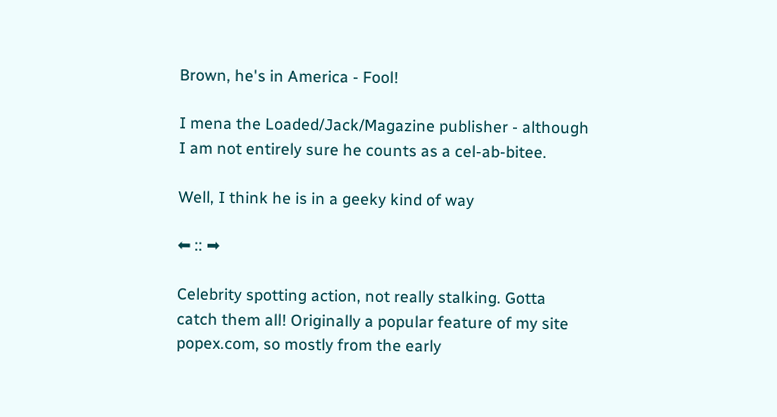Brown, he's in America - Fool!

I mena the Loaded/Jack/Magazine publisher - although I am not entirely sure he counts as a cel-ab-bitee.

Well, I think he is in a geeky kind of way

⬅ :: ➡

Celebrity spotting action, not really stalking. Gotta catch them all! Originally a popular feature of my site popex.com, so mostly from the early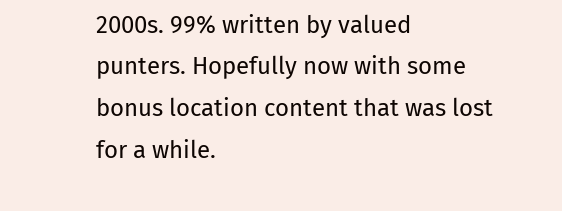2000s. 99% written by valued punters. Hopefully now with some bonus location content that was lost for a while.